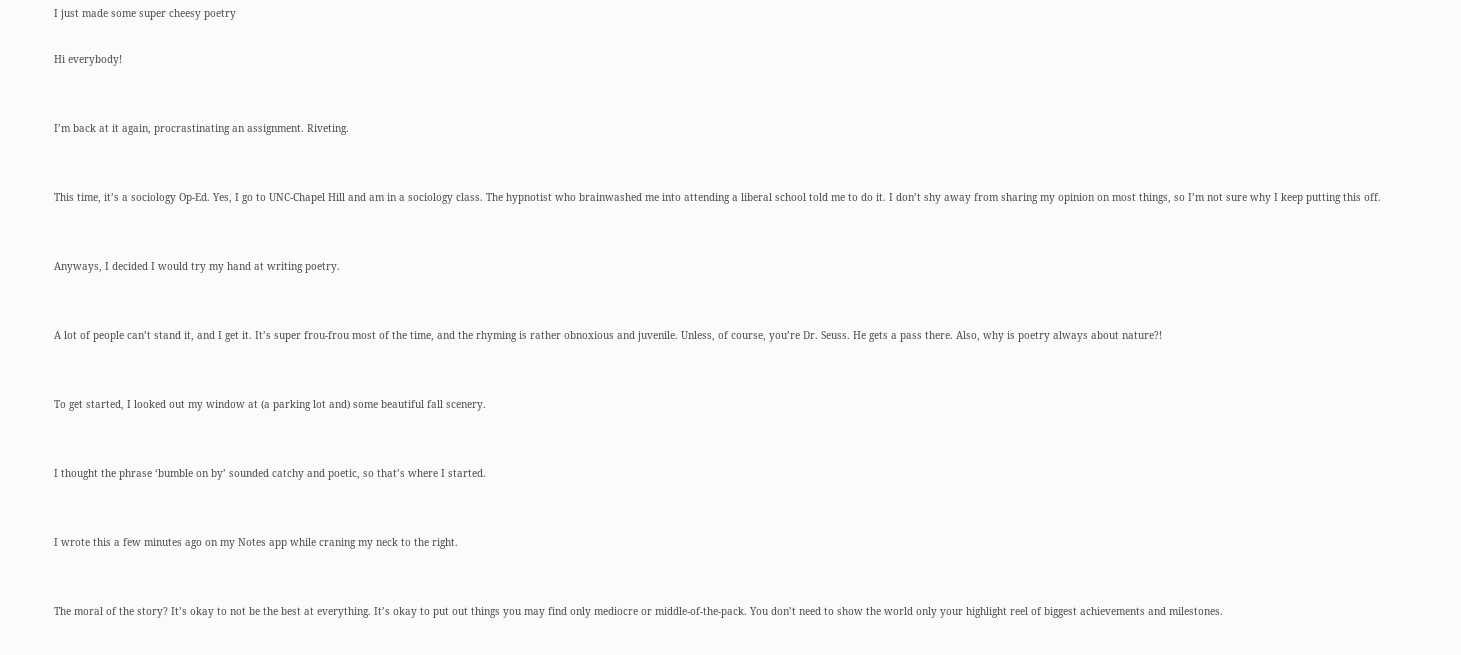I just made some super cheesy poetry

Hi everybody!


I’m back at it again, procrastinating an assignment. Riveting.


This time, it’s a sociology Op-Ed. Yes, I go to UNC-Chapel Hill and am in a sociology class. The hypnotist who brainwashed me into attending a liberal school told me to do it. I don’t shy away from sharing my opinion on most things, so I’m not sure why I keep putting this off.


Anyways, I decided I would try my hand at writing poetry.


A lot of people can’t stand it, and I get it. It’s super frou-frou most of the time, and the rhyming is rather obnoxious and juvenile. Unless, of course, you’re Dr. Seuss. He gets a pass there. Also, why is poetry always about nature?!


To get started, I looked out my window at (a parking lot and) some beautiful fall scenery.


I thought the phrase ‘bumble on by’ sounded catchy and poetic, so that’s where I started.


I wrote this a few minutes ago on my Notes app while craning my neck to the right.


The moral of the story? It’s okay to not be the best at everything. It’s okay to put out things you may find only mediocre or middle-of-the-pack. You don’t need to show the world only your highlight reel of biggest achievements and milestones.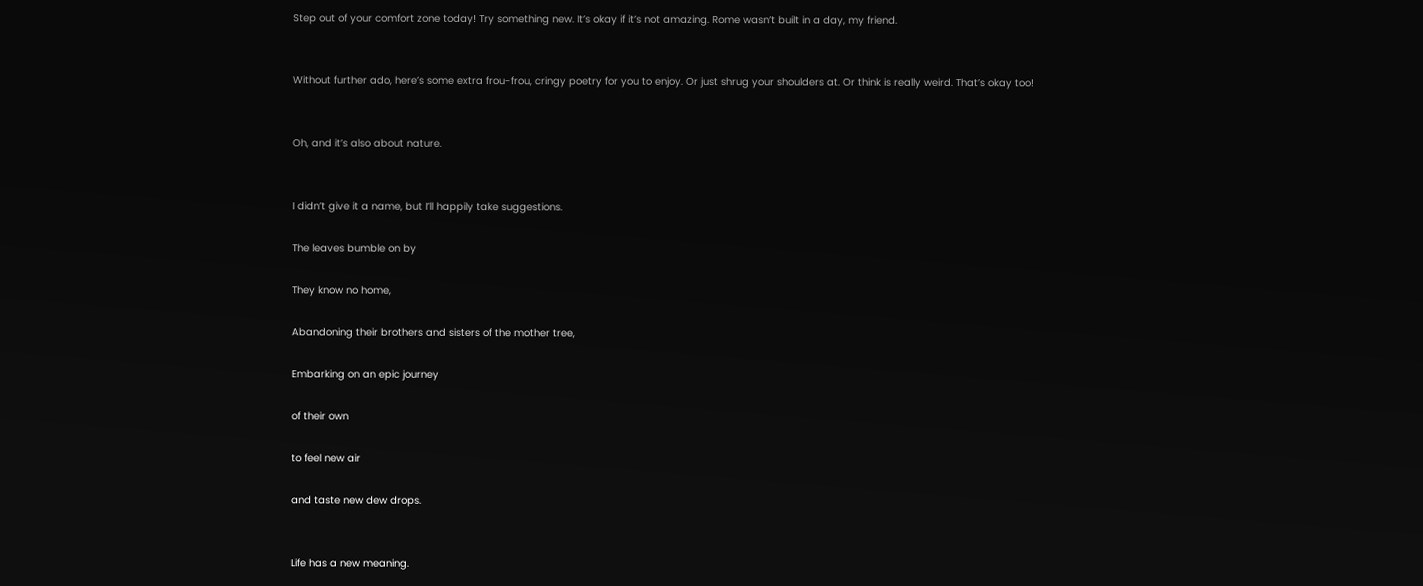Step out of your comfort zone today! Try something new. It’s okay if it’s not amazing. Rome wasn’t built in a day, my friend.


Without further ado, here’s some extra frou-frou, cringy poetry for you to enjoy. Or just shrug your shoulders at. Or think is really weird. That’s okay too!


Oh, and it’s also about nature.


I didn’t give it a name, but I’ll happily take suggestions.

The leaves bumble on by

They know no home,

Abandoning their brothers and sisters of the mother tree,

Embarking on an epic journey

of their own

to feel new air

and taste new dew drops.


Life has a new meaning.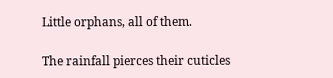Little orphans, all of them.

The rainfall pierces their cuticles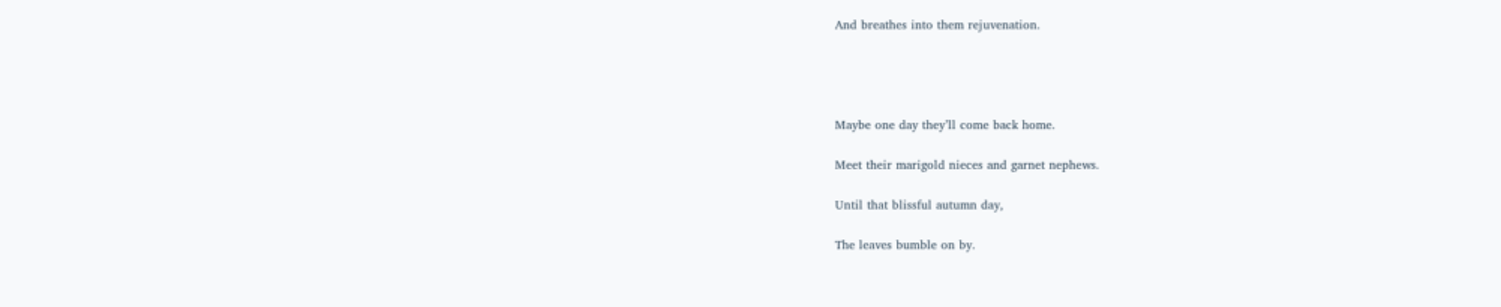And breathes into them rejuvenation.




Maybe one day they’ll come back home.

Meet their marigold nieces and garnet nephews.

Until that blissful autumn day,

The leaves bumble on by.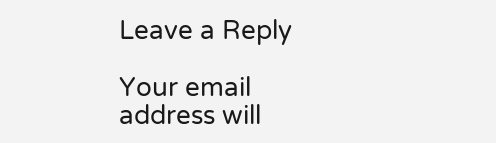Leave a Reply

Your email address will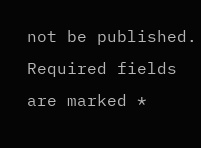not be published. Required fields are marked *